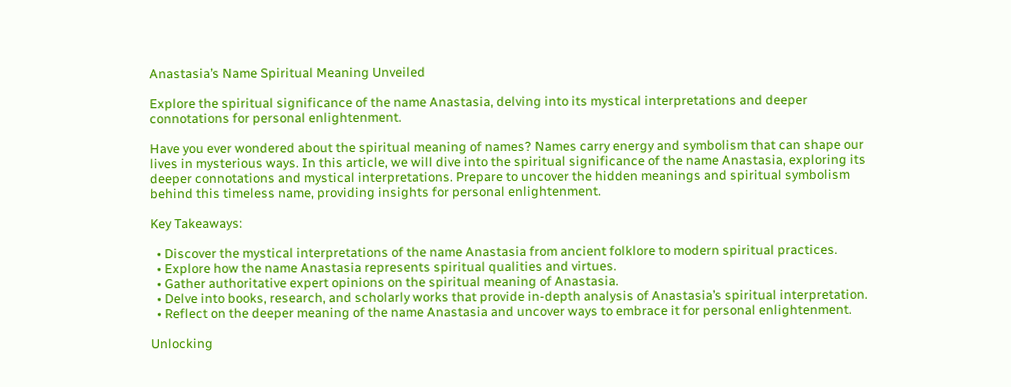Anastasia’s Name Spiritual Meaning Unveiled

Explore the spiritual significance of the name Anastasia, delving into its mystical interpretations and deeper connotations for personal enlightenment.

Have you ever wondered about the spiritual meaning of names? Names carry energy and symbolism that can shape our lives in mysterious ways. In this article, we will dive into the spiritual significance of the name Anastasia, exploring its deeper connotations and mystical interpretations. Prepare to uncover the hidden meanings and spiritual symbolism behind this timeless name, providing insights for personal enlightenment.

Key Takeaways:

  • Discover the mystical interpretations of the name Anastasia from ancient folklore to modern spiritual practices.
  • Explore how the name Anastasia represents spiritual qualities and virtues.
  • Gather authoritative expert opinions on the spiritual meaning of Anastasia.
  • Delve into books, research, and scholarly works that provide in-depth analysis of Anastasia’s spiritual interpretation.
  • Reflect on the deeper meaning of the name Anastasia and uncover ways to embrace it for personal enlightenment.

Unlocking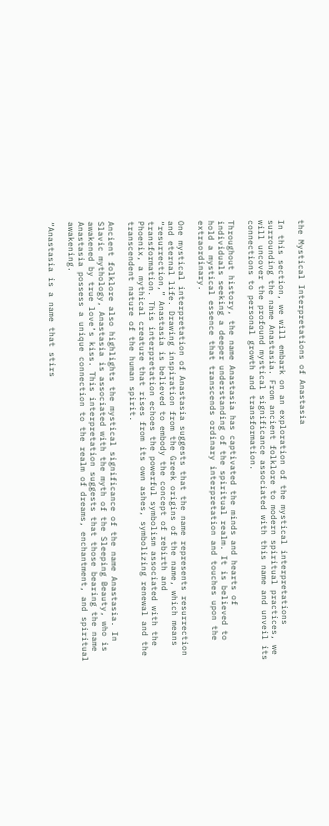the Mystical Interpretations of Anastasia

In this section, we will embark on an exploration of the mystical interpretations surrounding the name Anastasia. From ancient folklore to modern spiritual practices, we will uncover the profound mystical significance associated with this name and unveil its connections to personal growth and transformation.

Throughout history, the name Anastasia has captivated the minds and hearts of individuals seeking a deeper understanding of the spiritual realm. It is believed to hold a mystical essence that transcends ordinary interpretation and touches upon the extraordinary.

One mystical interpretation of Anastasia suggests that the name represents resurrection and eternal life. Drawing inspiration from the Greek origins of the name, which means “resurrection,” Anastasia is believed to embody the concept of rebirth and transformation. This interpretation echoes the powerful symbolism associated with the Phoenix, a mythical creature that rises from its own ashes, symbolizing renewal and the transcendent nature of the human spirit.

Ancient folklore also highlights the mystical significance of the name Anastasia. In Slavic mythology, Anastasia is associated with the myth of the Sleeping Beauty, who is awakened by true love’s kiss. This interpretation suggests that those bearing the name Anastasia possess a unique connection to the realm of dreams, enchantment, and spiritual awakening.

“Anastasia is a name that stirs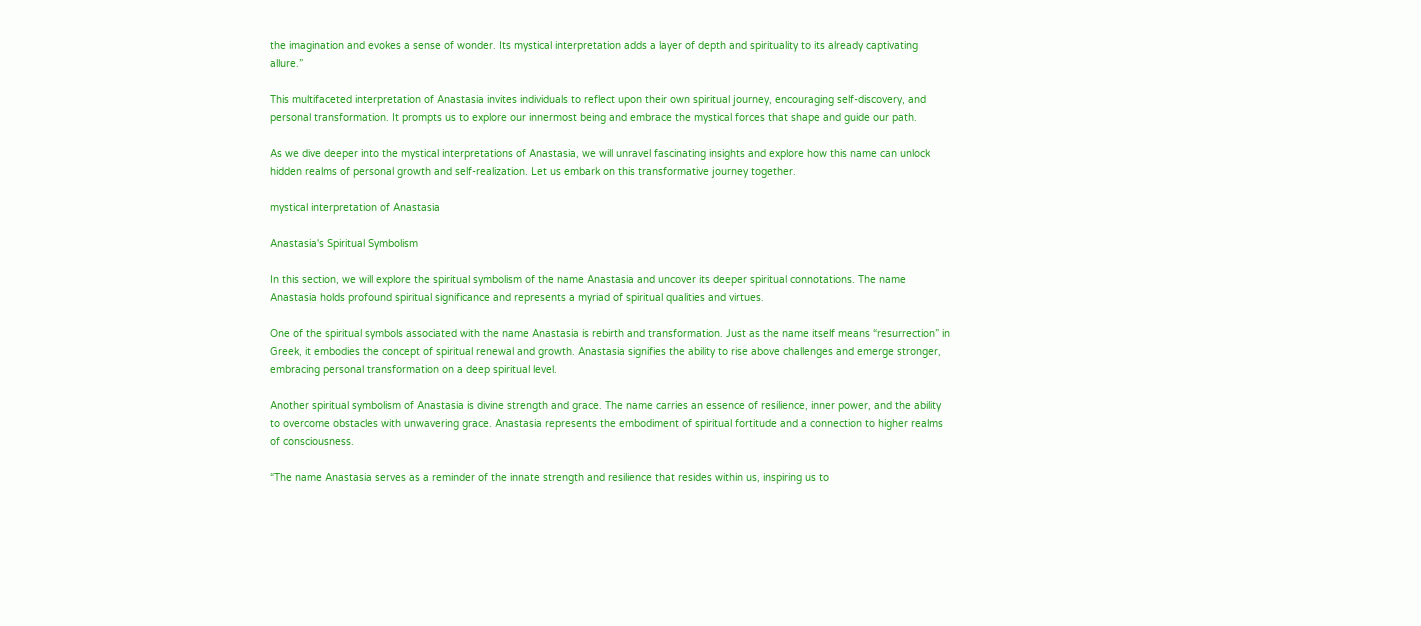the imagination and evokes a sense of wonder. Its mystical interpretation adds a layer of depth and spirituality to its already captivating allure.”

This multifaceted interpretation of Anastasia invites individuals to reflect upon their own spiritual journey, encouraging self-discovery, and personal transformation. It prompts us to explore our innermost being and embrace the mystical forces that shape and guide our path.

As we dive deeper into the mystical interpretations of Anastasia, we will unravel fascinating insights and explore how this name can unlock hidden realms of personal growth and self-realization. Let us embark on this transformative journey together.

mystical interpretation of Anastasia

Anastasia's Spiritual Symbolism

In this section, we will explore the spiritual symbolism of the name Anastasia and uncover its deeper spiritual connotations. The name Anastasia holds profound spiritual significance and represents a myriad of spiritual qualities and virtues.

One of the spiritual symbols associated with the name Anastasia is rebirth and transformation. Just as the name itself means “resurrection” in Greek, it embodies the concept of spiritual renewal and growth. Anastasia signifies the ability to rise above challenges and emerge stronger, embracing personal transformation on a deep spiritual level.

Another spiritual symbolism of Anastasia is divine strength and grace. The name carries an essence of resilience, inner power, and the ability to overcome obstacles with unwavering grace. Anastasia represents the embodiment of spiritual fortitude and a connection to higher realms of consciousness.

“The name Anastasia serves as a reminder of the innate strength and resilience that resides within us, inspiring us to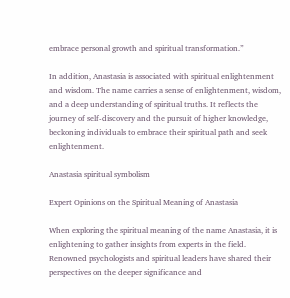embrace personal growth and spiritual transformation.”

In addition, Anastasia is associated with spiritual enlightenment and wisdom. The name carries a sense of enlightenment, wisdom, and a deep understanding of spiritual truths. It reflects the journey of self-discovery and the pursuit of higher knowledge, beckoning individuals to embrace their spiritual path and seek enlightenment.

Anastasia spiritual symbolism

Expert Opinions on the Spiritual Meaning of Anastasia

When exploring the spiritual meaning of the name Anastasia, it is enlightening to gather insights from experts in the field. Renowned psychologists and spiritual leaders have shared their perspectives on the deeper significance and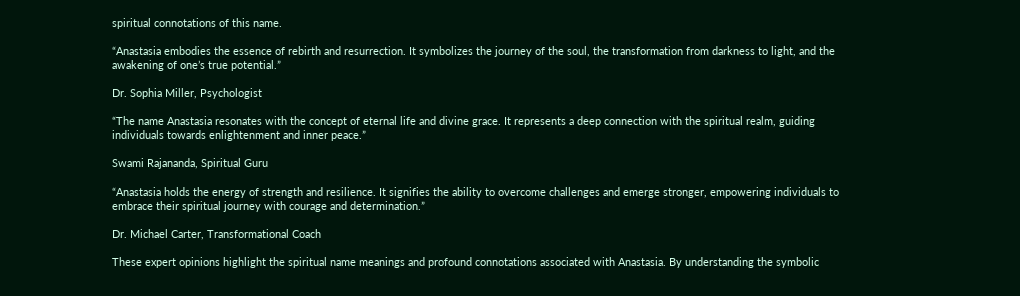spiritual connotations of this name.

“Anastasia embodies the essence of rebirth and resurrection. It symbolizes the journey of the soul, the transformation from darkness to light, and the awakening of one’s true potential.”

Dr. Sophia Miller, Psychologist

“The name Anastasia resonates with the concept of eternal life and divine grace. It represents a deep connection with the spiritual realm, guiding individuals towards enlightenment and inner peace.”

Swami Rajananda, Spiritual Guru

“Anastasia holds the energy of strength and resilience. It signifies the ability to overcome challenges and emerge stronger, empowering individuals to embrace their spiritual journey with courage and determination.”

Dr. Michael Carter, Transformational Coach

These expert opinions highlight the spiritual name meanings and profound connotations associated with Anastasia. By understanding the symbolic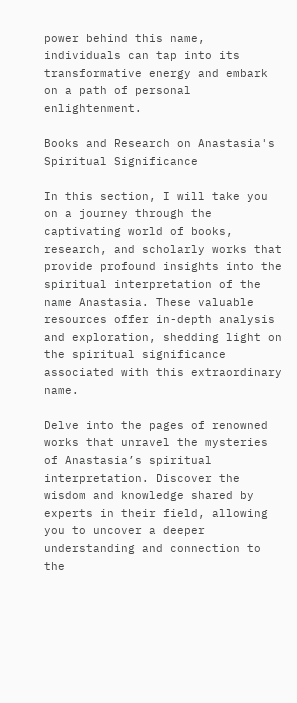power behind this name, individuals can tap into its transformative energy and embark on a path of personal enlightenment.

Books and Research on Anastasia's Spiritual Significance

In this section, I will take you on a journey through the captivating world of books, research, and scholarly works that provide profound insights into the spiritual interpretation of the name Anastasia. These valuable resources offer in-depth analysis and exploration, shedding light on the spiritual significance associated with this extraordinary name.

Delve into the pages of renowned works that unravel the mysteries of Anastasia’s spiritual interpretation. Discover the wisdom and knowledge shared by experts in their field, allowing you to uncover a deeper understanding and connection to the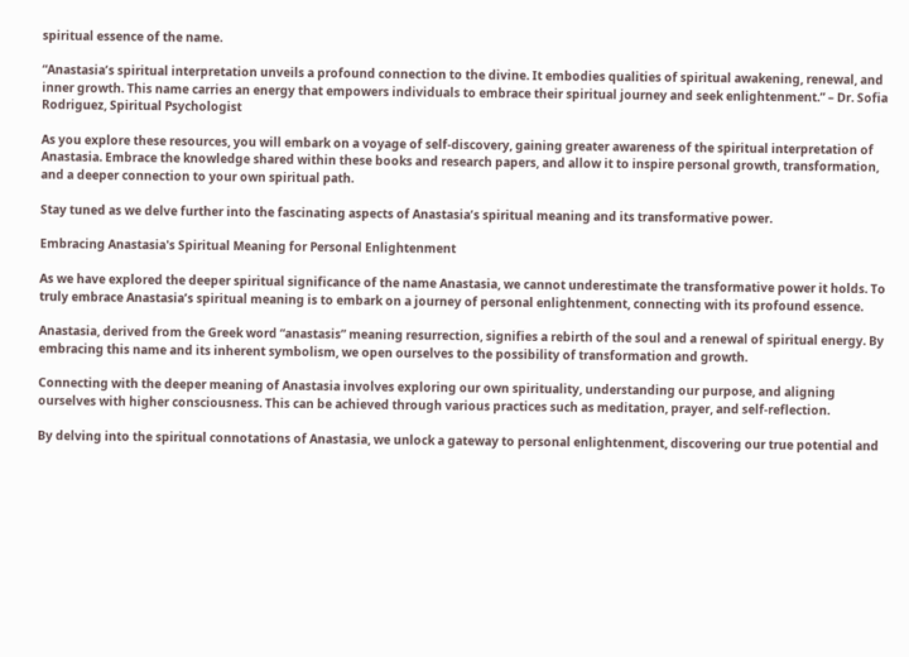spiritual essence of the name.

“Anastasia’s spiritual interpretation unveils a profound connection to the divine. It embodies qualities of spiritual awakening, renewal, and inner growth. This name carries an energy that empowers individuals to embrace their spiritual journey and seek enlightenment.” – Dr. Sofia Rodriguez, Spiritual Psychologist

As you explore these resources, you will embark on a voyage of self-discovery, gaining greater awareness of the spiritual interpretation of Anastasia. Embrace the knowledge shared within these books and research papers, and allow it to inspire personal growth, transformation, and a deeper connection to your own spiritual path.

Stay tuned as we delve further into the fascinating aspects of Anastasia’s spiritual meaning and its transformative power.

Embracing Anastasia's Spiritual Meaning for Personal Enlightenment

As we have explored the deeper spiritual significance of the name Anastasia, we cannot underestimate the transformative power it holds. To truly embrace Anastasia’s spiritual meaning is to embark on a journey of personal enlightenment, connecting with its profound essence.

Anastasia, derived from the Greek word “anastasis” meaning resurrection, signifies a rebirth of the soul and a renewal of spiritual energy. By embracing this name and its inherent symbolism, we open ourselves to the possibility of transformation and growth.

Connecting with the deeper meaning of Anastasia involves exploring our own spirituality, understanding our purpose, and aligning ourselves with higher consciousness. This can be achieved through various practices such as meditation, prayer, and self-reflection.

By delving into the spiritual connotations of Anastasia, we unlock a gateway to personal enlightenment, discovering our true potential and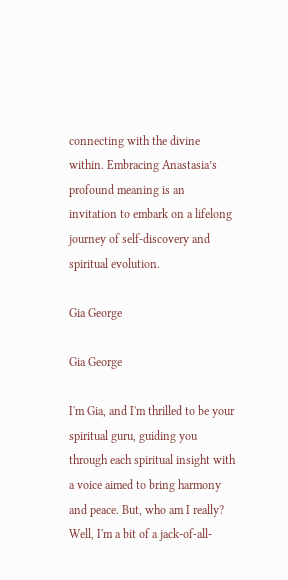connecting with the divine within. Embracing Anastasia’s profound meaning is an invitation to embark on a lifelong journey of self-discovery and spiritual evolution.

Gia George

Gia George

I'm Gia, and I'm thrilled to be your spiritual guru, guiding you through each spiritual insight with a voice aimed to bring harmony and peace. But, who am I really? Well, I'm a bit of a jack-of-all-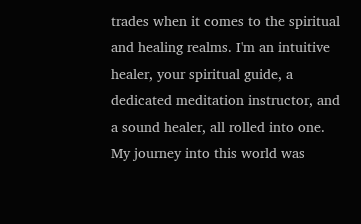trades when it comes to the spiritual and healing realms. I'm an intuitive healer, your spiritual guide, a dedicated meditation instructor, and a sound healer, all rolled into one. My journey into this world was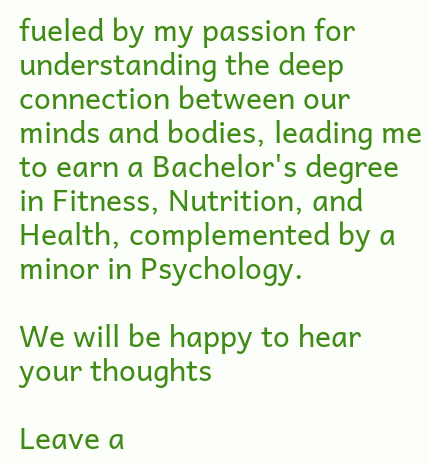fueled by my passion for understanding the deep connection between our minds and bodies, leading me to earn a Bachelor's degree in Fitness, Nutrition, and Health, complemented by a minor in Psychology.

We will be happy to hear your thoughts

Leave a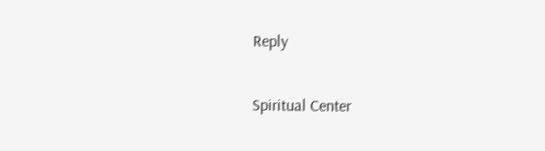Reply

Spiritual Center